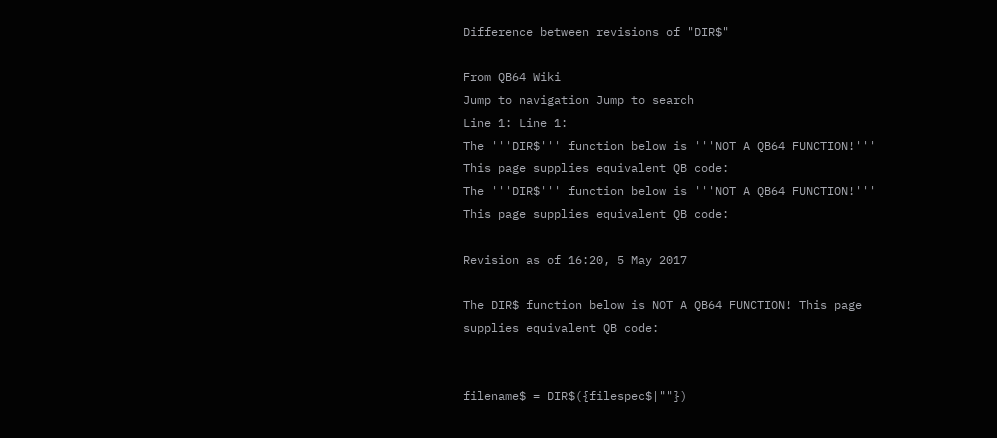Difference between revisions of "DIR$"

From QB64 Wiki
Jump to navigation Jump to search
Line 1: Line 1:
The '''DIR$''' function below is '''NOT A QB64 FUNCTION!''' This page supplies equivalent QB code:
The '''DIR$''' function below is '''NOT A QB64 FUNCTION!''' This page supplies equivalent QB code:

Revision as of 16:20, 5 May 2017

The DIR$ function below is NOT A QB64 FUNCTION! This page supplies equivalent QB code:


filename$ = DIR$({filespec$|""})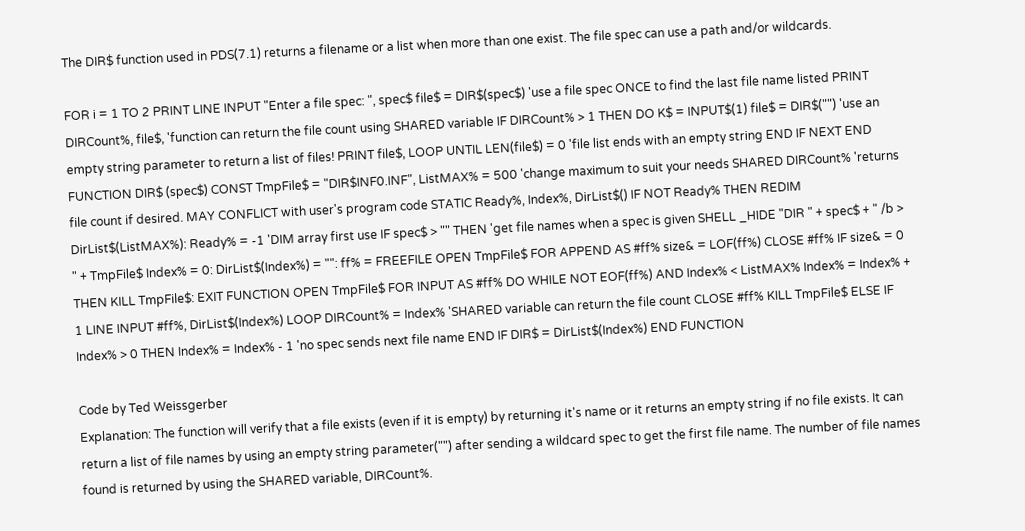The DIR$ function used in PDS(7.1) returns a filename or a list when more than one exist. The file spec can use a path and/or wildcards.

FOR i = 1 TO 2 PRINT LINE INPUT "Enter a file spec: ", spec$ file$ = DIR$(spec$) 'use a file spec ONCE to find the last file name listed PRINT DIRCount%, file$, 'function can return the file count using SHARED variable IF DIRCount% > 1 THEN DO K$ = INPUT$(1) file$ = DIR$("") 'use an empty string parameter to return a list of files! PRINT file$, LOOP UNTIL LEN(file$) = 0 'file list ends with an empty string END IF NEXT END FUNCTION DIR$ (spec$) CONST TmpFile$ = "DIR$INF0.INF", ListMAX% = 500 'change maximum to suit your needs SHARED DIRCount% 'returns file count if desired. MAY CONFLICT with user's program code STATIC Ready%, Index%, DirList$() IF NOT Ready% THEN REDIM DirList$(ListMAX%): Ready% = -1 'DIM array first use IF spec$ > "" THEN 'get file names when a spec is given SHELL _HIDE "DIR " + spec$ + " /b > " + TmpFile$ Index% = 0: DirList$(Index%) = "": ff% = FREEFILE OPEN TmpFile$ FOR APPEND AS #ff% size& = LOF(ff%) CLOSE #ff% IF size& = 0 THEN KILL TmpFile$: EXIT FUNCTION OPEN TmpFile$ FOR INPUT AS #ff% DO WHILE NOT EOF(ff%) AND Index% < ListMAX% Index% = Index% + 1 LINE INPUT #ff%, DirList$(Index%) LOOP DIRCount% = Index% 'SHARED variable can return the file count CLOSE #ff% KILL TmpFile$ ELSE IF Index% > 0 THEN Index% = Index% - 1 'no spec sends next file name END IF DIR$ = DirList$(Index%) END FUNCTION

Code by Ted Weissgerber
Explanation: The function will verify that a file exists (even if it is empty) by returning it's name or it returns an empty string if no file exists. It can return a list of file names by using an empty string parameter("") after sending a wildcard spec to get the first file name. The number of file names found is returned by using the SHARED variable, DIRCount%.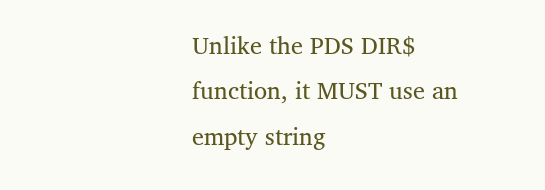Unlike the PDS DIR$ function, it MUST use an empty string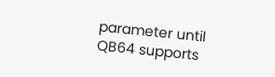parameter until QB64 supports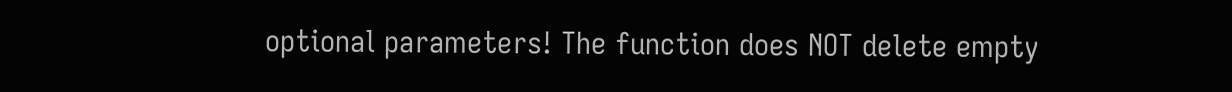optional parameters! The function does NOT delete empty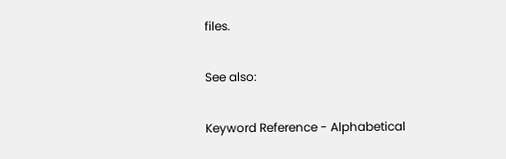files.

See also:

Keyword Reference - Alphabetical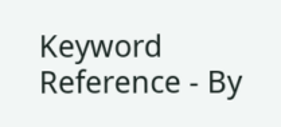Keyword Reference - By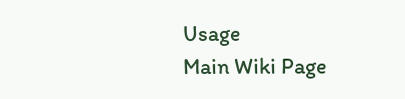Usage
Main Wiki Page